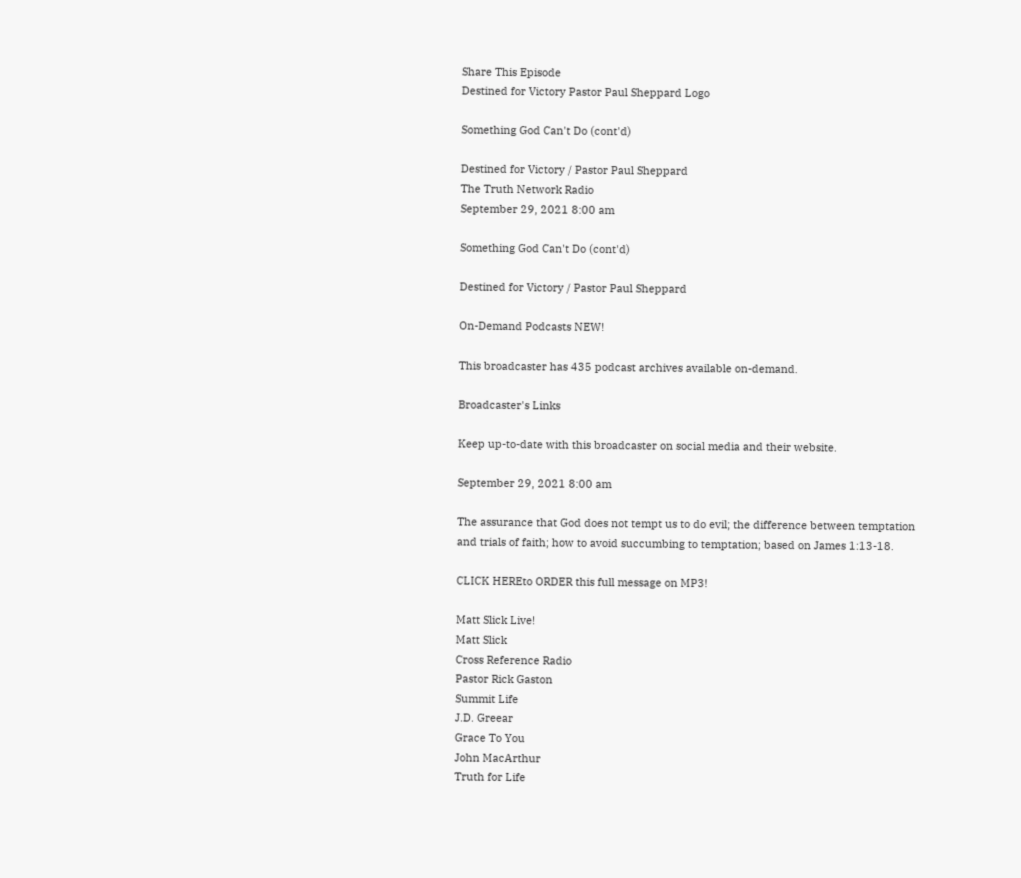Share This Episode
Destined for Victory Pastor Paul Sheppard Logo

Something God Can't Do (cont'd)

Destined for Victory / Pastor Paul Sheppard
The Truth Network Radio
September 29, 2021 8:00 am

Something God Can't Do (cont'd)

Destined for Victory / Pastor Paul Sheppard

On-Demand Podcasts NEW!

This broadcaster has 435 podcast archives available on-demand.

Broadcaster's Links

Keep up-to-date with this broadcaster on social media and their website.

September 29, 2021 8:00 am

The assurance that God does not tempt us to do evil; the difference between temptation and trials of faith; how to avoid succumbing to temptation; based on James 1:13-18.

CLICK HEREto ORDER this full message on MP3!

Matt Slick Live!
Matt Slick
Cross Reference Radio
Pastor Rick Gaston
Summit Life
J.D. Greear
Grace To You
John MacArthur
Truth for Life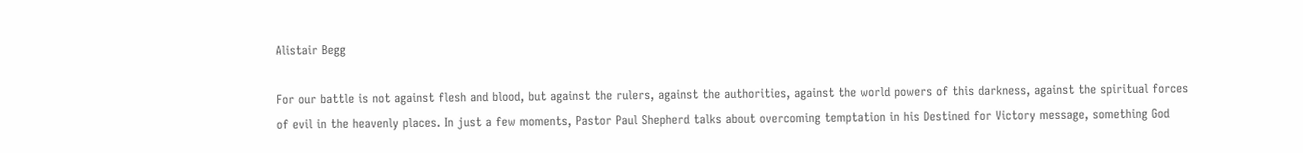Alistair Begg

For our battle is not against flesh and blood, but against the rulers, against the authorities, against the world powers of this darkness, against the spiritual forces of evil in the heavenly places. In just a few moments, Pastor Paul Shepherd talks about overcoming temptation in his Destined for Victory message, something God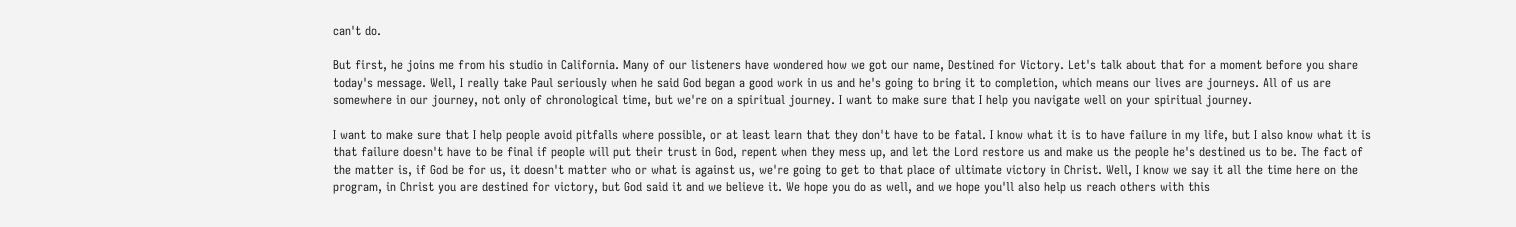can't do.

But first, he joins me from his studio in California. Many of our listeners have wondered how we got our name, Destined for Victory. Let's talk about that for a moment before you share today's message. Well, I really take Paul seriously when he said God began a good work in us and he's going to bring it to completion, which means our lives are journeys. All of us are somewhere in our journey, not only of chronological time, but we're on a spiritual journey. I want to make sure that I help you navigate well on your spiritual journey.

I want to make sure that I help people avoid pitfalls where possible, or at least learn that they don't have to be fatal. I know what it is to have failure in my life, but I also know what it is that failure doesn't have to be final if people will put their trust in God, repent when they mess up, and let the Lord restore us and make us the people he's destined us to be. The fact of the matter is, if God be for us, it doesn't matter who or what is against us, we're going to get to that place of ultimate victory in Christ. Well, I know we say it all the time here on the program, in Christ you are destined for victory, but God said it and we believe it. We hope you do as well, and we hope you'll also help us reach others with this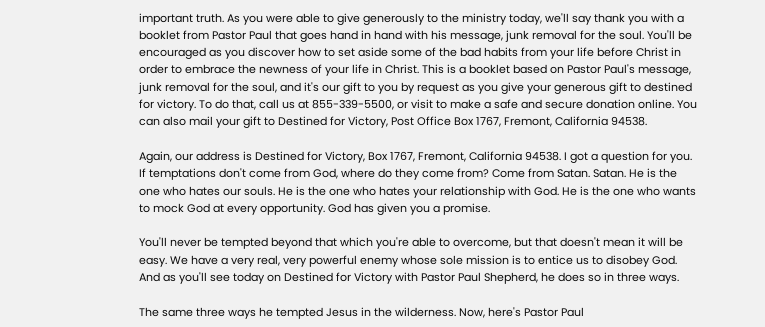important truth. As you were able to give generously to the ministry today, we'll say thank you with a booklet from Pastor Paul that goes hand in hand with his message, junk removal for the soul. You'll be encouraged as you discover how to set aside some of the bad habits from your life before Christ in order to embrace the newness of your life in Christ. This is a booklet based on Pastor Paul's message, junk removal for the soul, and it's our gift to you by request as you give your generous gift to destined for victory. To do that, call us at 855-339-5500, or visit to make a safe and secure donation online. You can also mail your gift to Destined for Victory, Post Office Box 1767, Fremont, California 94538.

Again, our address is Destined for Victory, Box 1767, Fremont, California 94538. I got a question for you. If temptations don't come from God, where do they come from? Come from Satan. Satan. He is the one who hates our souls. He is the one who hates your relationship with God. He is the one who wants to mock God at every opportunity. God has given you a promise.

You'll never be tempted beyond that which you're able to overcome, but that doesn't mean it will be easy. We have a very real, very powerful enemy whose sole mission is to entice us to disobey God. And as you'll see today on Destined for Victory with Pastor Paul Shepherd, he does so in three ways.

The same three ways he tempted Jesus in the wilderness. Now, here's Pastor Paul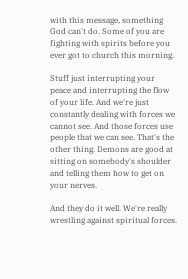with this message, something God can't do. Some of you are fighting with spirits before you ever got to church this morning.

Stuff just interrupting your peace and interrupting the flow of your life. And we're just constantly dealing with forces we cannot see. And those forces use people that we can see. That's the other thing. Demons are good at sitting on somebody's shoulder and telling them how to get on your nerves.

And they do it well. We're really wrestling against spiritual forces.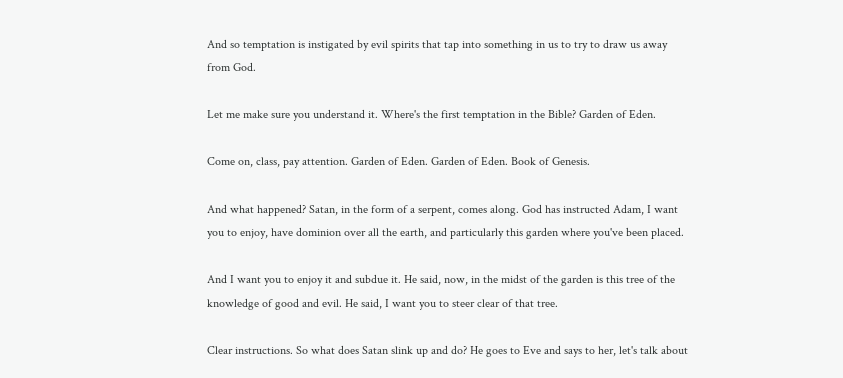And so temptation is instigated by evil spirits that tap into something in us to try to draw us away from God.

Let me make sure you understand it. Where's the first temptation in the Bible? Garden of Eden.

Come on, class, pay attention. Garden of Eden. Garden of Eden. Book of Genesis.

And what happened? Satan, in the form of a serpent, comes along. God has instructed Adam, I want you to enjoy, have dominion over all the earth, and particularly this garden where you've been placed.

And I want you to enjoy it and subdue it. He said, now, in the midst of the garden is this tree of the knowledge of good and evil. He said, I want you to steer clear of that tree.

Clear instructions. So what does Satan slink up and do? He goes to Eve and says to her, let's talk about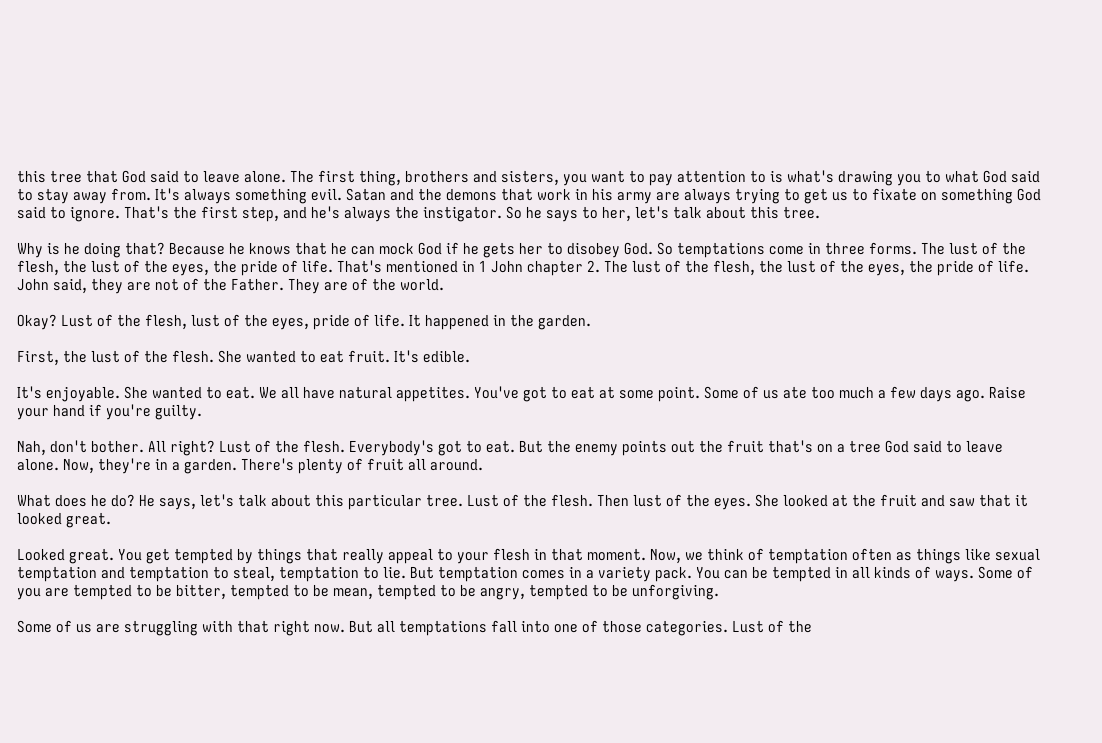this tree that God said to leave alone. The first thing, brothers and sisters, you want to pay attention to is what's drawing you to what God said to stay away from. It's always something evil. Satan and the demons that work in his army are always trying to get us to fixate on something God said to ignore. That's the first step, and he's always the instigator. So he says to her, let's talk about this tree.

Why is he doing that? Because he knows that he can mock God if he gets her to disobey God. So temptations come in three forms. The lust of the flesh, the lust of the eyes, the pride of life. That's mentioned in 1 John chapter 2. The lust of the flesh, the lust of the eyes, the pride of life. John said, they are not of the Father. They are of the world.

Okay? Lust of the flesh, lust of the eyes, pride of life. It happened in the garden.

First, the lust of the flesh. She wanted to eat fruit. It's edible.

It's enjoyable. She wanted to eat. We all have natural appetites. You've got to eat at some point. Some of us ate too much a few days ago. Raise your hand if you're guilty.

Nah, don't bother. All right? Lust of the flesh. Everybody's got to eat. But the enemy points out the fruit that's on a tree God said to leave alone. Now, they're in a garden. There's plenty of fruit all around.

What does he do? He says, let's talk about this particular tree. Lust of the flesh. Then lust of the eyes. She looked at the fruit and saw that it looked great.

Looked great. You get tempted by things that really appeal to your flesh in that moment. Now, we think of temptation often as things like sexual temptation and temptation to steal, temptation to lie. But temptation comes in a variety pack. You can be tempted in all kinds of ways. Some of you are tempted to be bitter, tempted to be mean, tempted to be angry, tempted to be unforgiving.

Some of us are struggling with that right now. But all temptations fall into one of those categories. Lust of the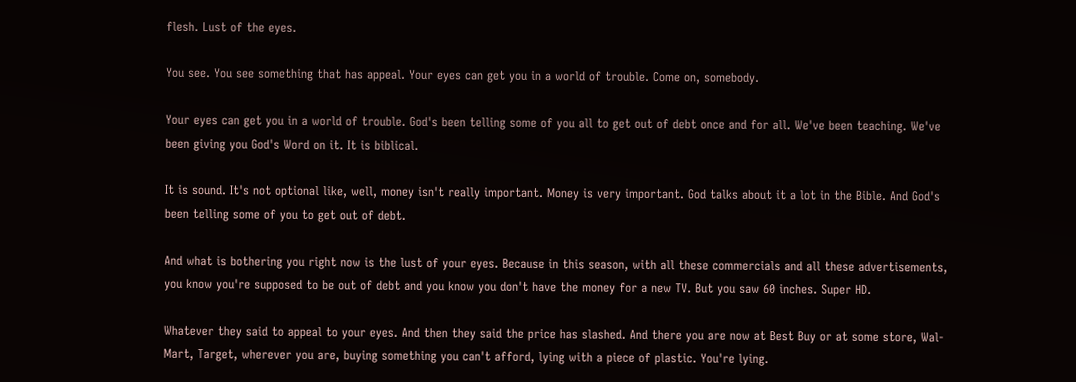flesh. Lust of the eyes.

You see. You see something that has appeal. Your eyes can get you in a world of trouble. Come on, somebody.

Your eyes can get you in a world of trouble. God's been telling some of you all to get out of debt once and for all. We've been teaching. We've been giving you God's Word on it. It is biblical.

It is sound. It's not optional like, well, money isn't really important. Money is very important. God talks about it a lot in the Bible. And God's been telling some of you to get out of debt.

And what is bothering you right now is the lust of your eyes. Because in this season, with all these commercials and all these advertisements, you know you're supposed to be out of debt and you know you don't have the money for a new TV. But you saw 60 inches. Super HD.

Whatever they said to appeal to your eyes. And then they said the price has slashed. And there you are now at Best Buy or at some store, Wal-Mart, Target, wherever you are, buying something you can't afford, lying with a piece of plastic. You're lying.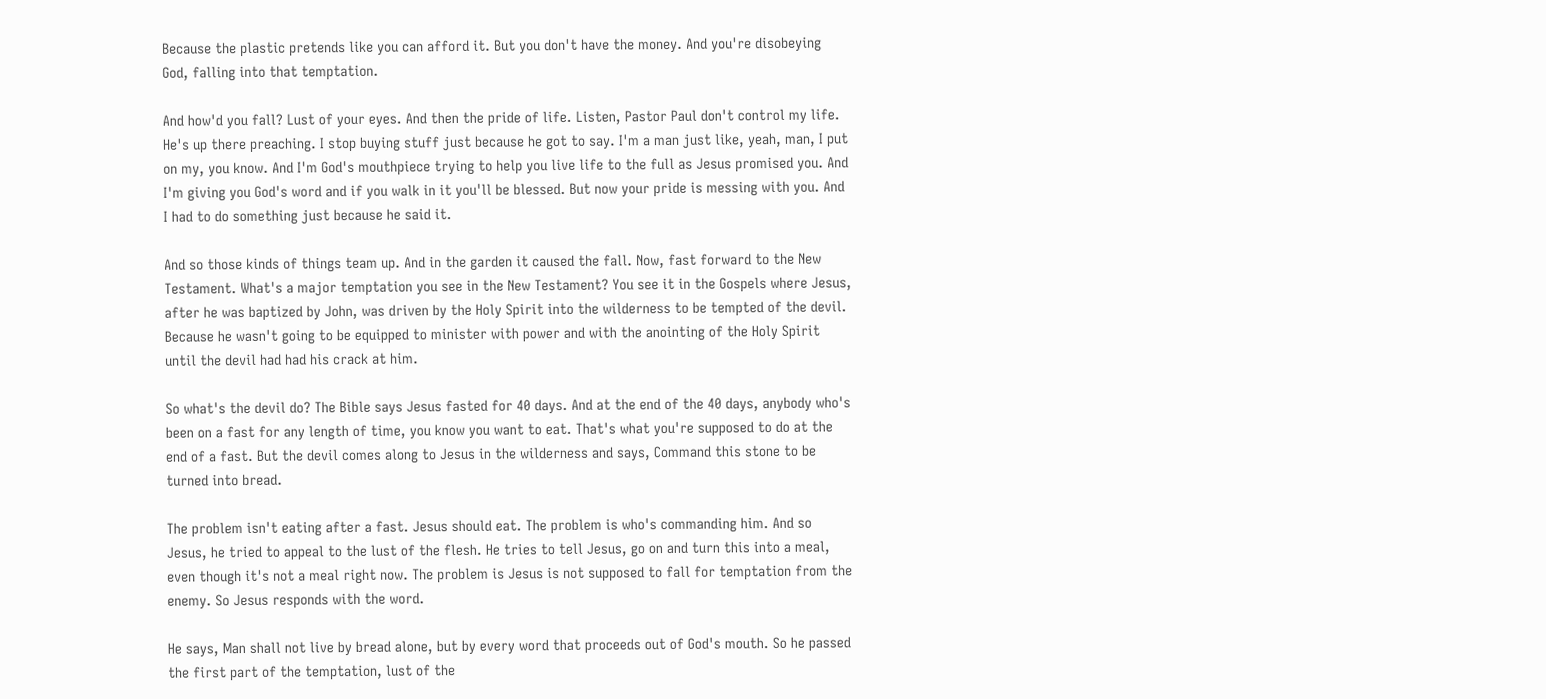Because the plastic pretends like you can afford it. But you don't have the money. And you're disobeying God, falling into that temptation.

And how'd you fall? Lust of your eyes. And then the pride of life. Listen, Pastor Paul don't control my life. He's up there preaching. I stop buying stuff just because he got to say. I'm a man just like, yeah, man, I put on my, you know. And I'm God's mouthpiece trying to help you live life to the full as Jesus promised you. And I'm giving you God's word and if you walk in it you'll be blessed. But now your pride is messing with you. And I had to do something just because he said it.

And so those kinds of things team up. And in the garden it caused the fall. Now, fast forward to the New Testament. What's a major temptation you see in the New Testament? You see it in the Gospels where Jesus, after he was baptized by John, was driven by the Holy Spirit into the wilderness to be tempted of the devil. Because he wasn't going to be equipped to minister with power and with the anointing of the Holy Spirit until the devil had had his crack at him.

So what's the devil do? The Bible says Jesus fasted for 40 days. And at the end of the 40 days, anybody who's been on a fast for any length of time, you know you want to eat. That's what you're supposed to do at the end of a fast. But the devil comes along to Jesus in the wilderness and says, Command this stone to be turned into bread.

The problem isn't eating after a fast. Jesus should eat. The problem is who's commanding him. And so Jesus, he tried to appeal to the lust of the flesh. He tries to tell Jesus, go on and turn this into a meal, even though it's not a meal right now. The problem is Jesus is not supposed to fall for temptation from the enemy. So Jesus responds with the word.

He says, Man shall not live by bread alone, but by every word that proceeds out of God's mouth. So he passed the first part of the temptation, lust of the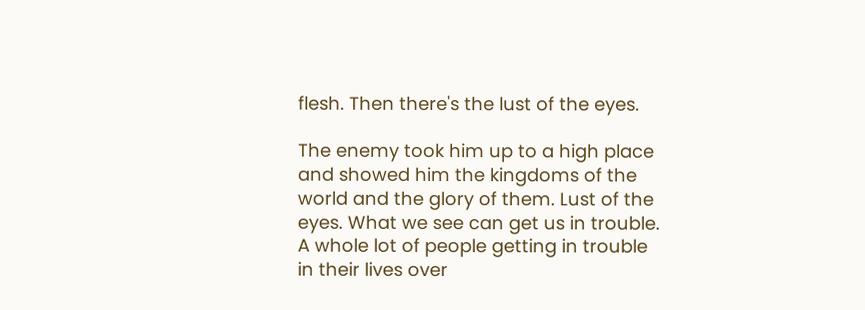flesh. Then there's the lust of the eyes.

The enemy took him up to a high place and showed him the kingdoms of the world and the glory of them. Lust of the eyes. What we see can get us in trouble. A whole lot of people getting in trouble in their lives over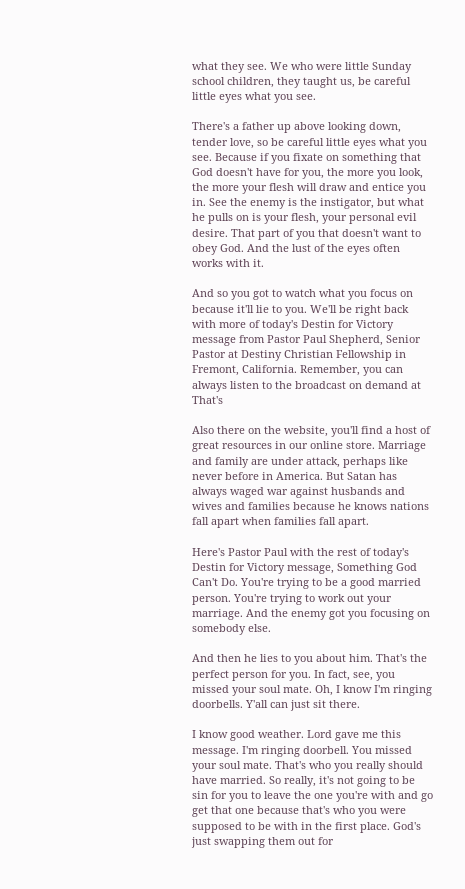what they see. We who were little Sunday school children, they taught us, be careful little eyes what you see.

There's a father up above looking down, tender love, so be careful little eyes what you see. Because if you fixate on something that God doesn't have for you, the more you look, the more your flesh will draw and entice you in. See the enemy is the instigator, but what he pulls on is your flesh, your personal evil desire. That part of you that doesn't want to obey God. And the lust of the eyes often works with it.

And so you got to watch what you focus on because it'll lie to you. We'll be right back with more of today's Destin for Victory message from Pastor Paul Shepherd, Senior Pastor at Destiny Christian Fellowship in Fremont, California. Remember, you can always listen to the broadcast on demand at That's

Also there on the website, you'll find a host of great resources in our online store. Marriage and family are under attack, perhaps like never before in America. But Satan has always waged war against husbands and wives and families because he knows nations fall apart when families fall apart.

Here's Pastor Paul with the rest of today's Destin for Victory message, Something God Can't Do. You're trying to be a good married person. You're trying to work out your marriage. And the enemy got you focusing on somebody else.

And then he lies to you about him. That's the perfect person for you. In fact, see, you missed your soul mate. Oh, I know I'm ringing doorbells. Y'all can just sit there.

I know good weather. Lord gave me this message. I'm ringing doorbell. You missed your soul mate. That's who you really should have married. So really, it's not going to be sin for you to leave the one you're with and go get that one because that's who you were supposed to be with in the first place. God's just swapping them out for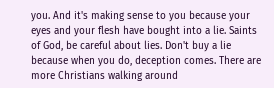you. And it's making sense to you because your eyes and your flesh have bought into a lie. Saints of God, be careful about lies. Don't buy a lie because when you do, deception comes. There are more Christians walking around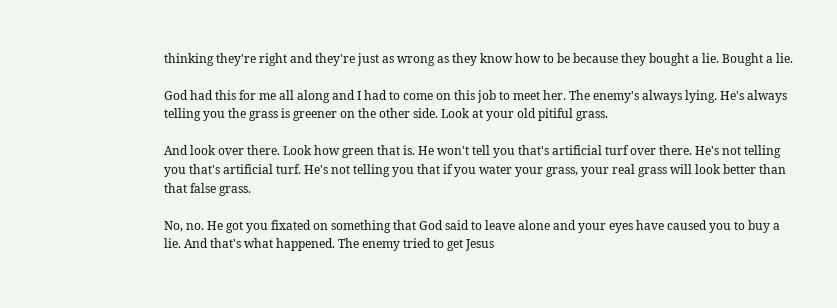thinking they're right and they're just as wrong as they know how to be because they bought a lie. Bought a lie.

God had this for me all along and I had to come on this job to meet her. The enemy's always lying. He's always telling you the grass is greener on the other side. Look at your old pitiful grass.

And look over there. Look how green that is. He won't tell you that's artificial turf over there. He's not telling you that's artificial turf. He's not telling you that if you water your grass, your real grass will look better than that false grass.

No, no. He got you fixated on something that God said to leave alone and your eyes have caused you to buy a lie. And that's what happened. The enemy tried to get Jesus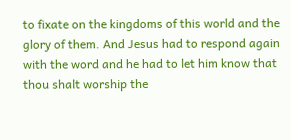to fixate on the kingdoms of this world and the glory of them. And Jesus had to respond again with the word and he had to let him know that thou shalt worship the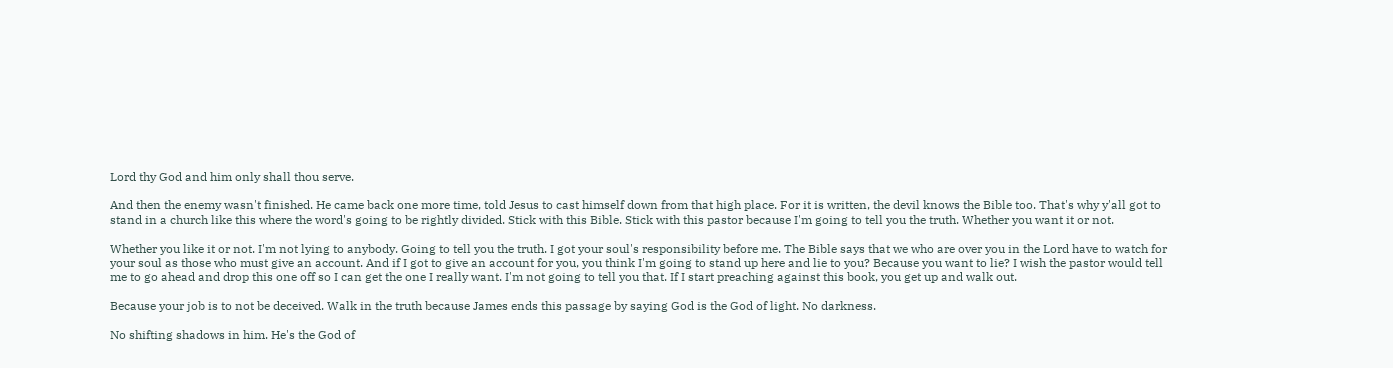Lord thy God and him only shall thou serve.

And then the enemy wasn't finished. He came back one more time, told Jesus to cast himself down from that high place. For it is written, the devil knows the Bible too. That's why y'all got to stand in a church like this where the word's going to be rightly divided. Stick with this Bible. Stick with this pastor because I'm going to tell you the truth. Whether you want it or not.

Whether you like it or not. I'm not lying to anybody. Going to tell you the truth. I got your soul's responsibility before me. The Bible says that we who are over you in the Lord have to watch for your soul as those who must give an account. And if I got to give an account for you, you think I'm going to stand up here and lie to you? Because you want to lie? I wish the pastor would tell me to go ahead and drop this one off so I can get the one I really want. I'm not going to tell you that. If I start preaching against this book, you get up and walk out.

Because your job is to not be deceived. Walk in the truth because James ends this passage by saying God is the God of light. No darkness.

No shifting shadows in him. He's the God of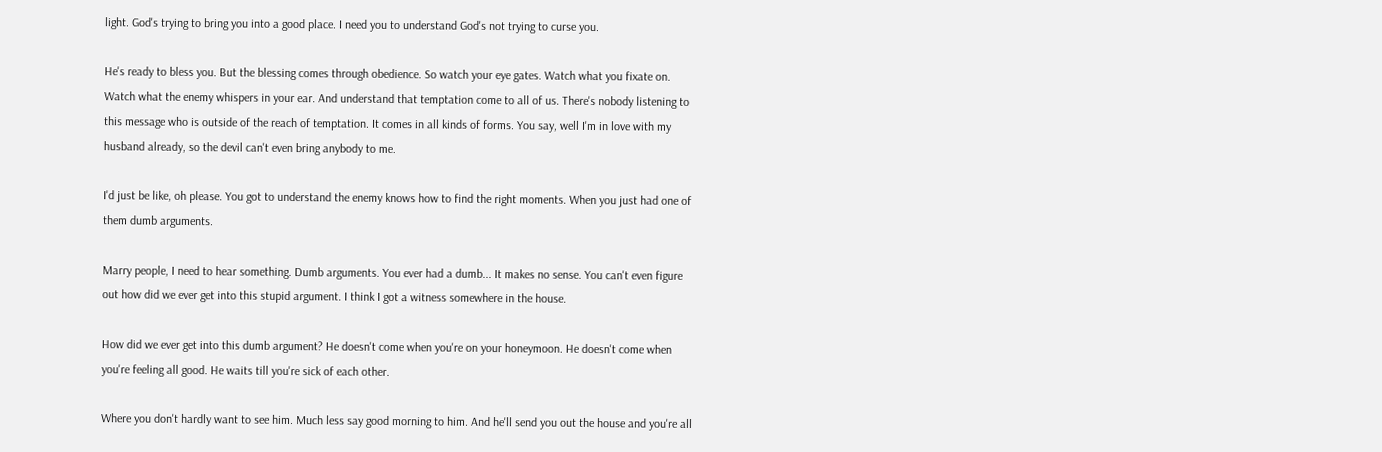light. God's trying to bring you into a good place. I need you to understand God's not trying to curse you.

He's ready to bless you. But the blessing comes through obedience. So watch your eye gates. Watch what you fixate on. Watch what the enemy whispers in your ear. And understand that temptation come to all of us. There's nobody listening to this message who is outside of the reach of temptation. It comes in all kinds of forms. You say, well I'm in love with my husband already, so the devil can't even bring anybody to me.

I'd just be like, oh please. You got to understand the enemy knows how to find the right moments. When you just had one of them dumb arguments.

Marry people, I need to hear something. Dumb arguments. You ever had a dumb... It makes no sense. You can't even figure out how did we ever get into this stupid argument. I think I got a witness somewhere in the house.

How did we ever get into this dumb argument? He doesn't come when you're on your honeymoon. He doesn't come when you're feeling all good. He waits till you're sick of each other.

Where you don't hardly want to see him. Much less say good morning to him. And he'll send you out the house and you're all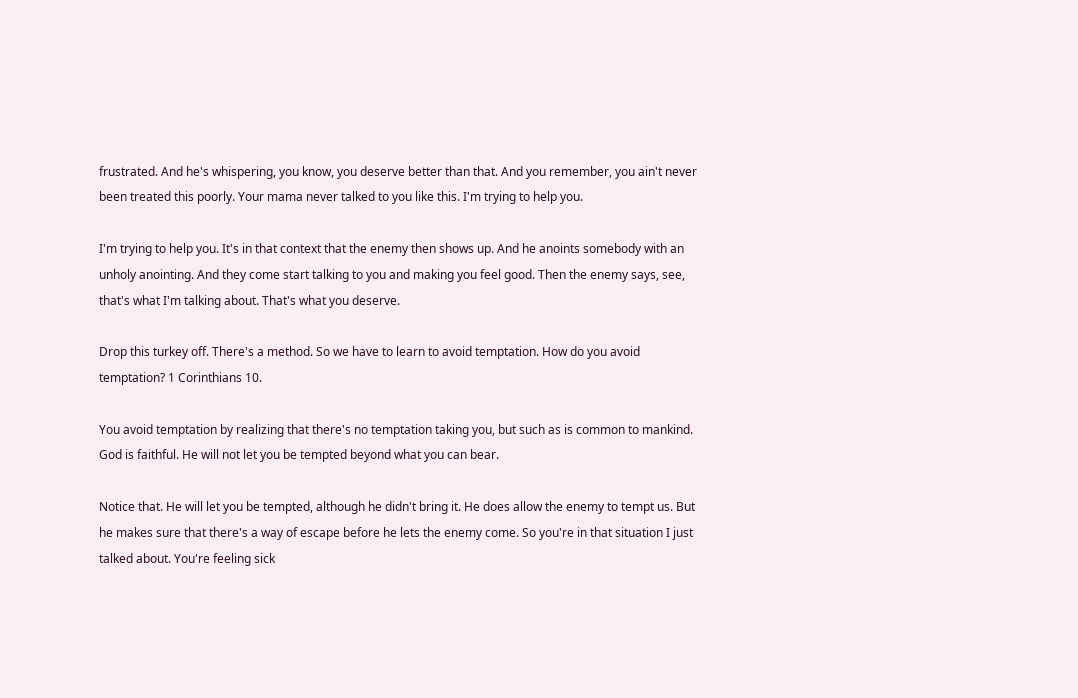frustrated. And he's whispering, you know, you deserve better than that. And you remember, you ain't never been treated this poorly. Your mama never talked to you like this. I'm trying to help you.

I'm trying to help you. It's in that context that the enemy then shows up. And he anoints somebody with an unholy anointing. And they come start talking to you and making you feel good. Then the enemy says, see, that's what I'm talking about. That's what you deserve.

Drop this turkey off. There's a method. So we have to learn to avoid temptation. How do you avoid temptation? 1 Corinthians 10.

You avoid temptation by realizing that there's no temptation taking you, but such as is common to mankind. God is faithful. He will not let you be tempted beyond what you can bear.

Notice that. He will let you be tempted, although he didn't bring it. He does allow the enemy to tempt us. But he makes sure that there's a way of escape before he lets the enemy come. So you're in that situation I just talked about. You're feeling sick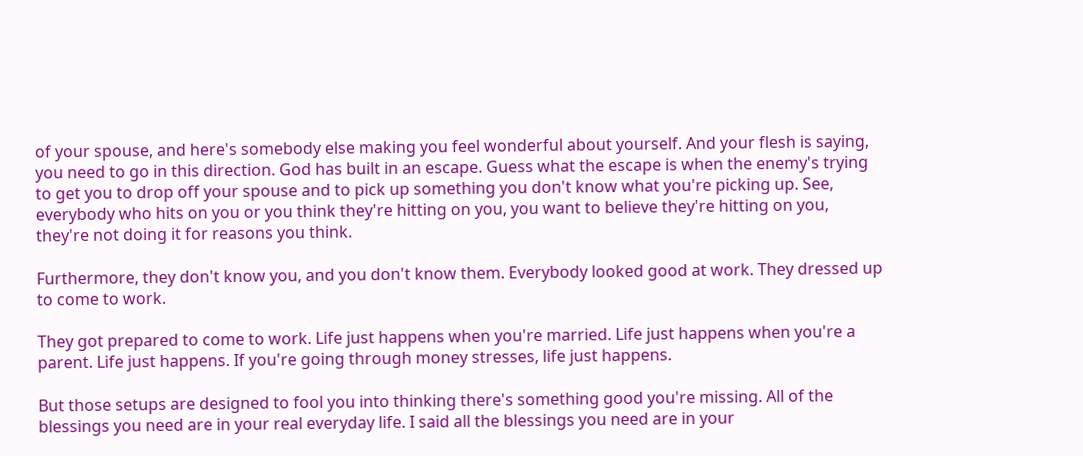of your spouse, and here's somebody else making you feel wonderful about yourself. And your flesh is saying, you need to go in this direction. God has built in an escape. Guess what the escape is when the enemy's trying to get you to drop off your spouse and to pick up something you don't know what you're picking up. See, everybody who hits on you or you think they're hitting on you, you want to believe they're hitting on you, they're not doing it for reasons you think.

Furthermore, they don't know you, and you don't know them. Everybody looked good at work. They dressed up to come to work.

They got prepared to come to work. Life just happens when you're married. Life just happens when you're a parent. Life just happens. If you're going through money stresses, life just happens.

But those setups are designed to fool you into thinking there's something good you're missing. All of the blessings you need are in your real everyday life. I said all the blessings you need are in your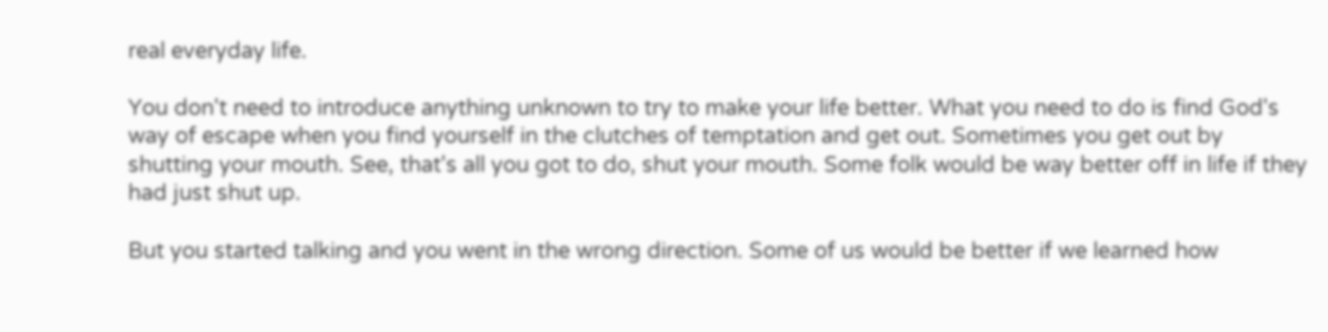real everyday life.

You don't need to introduce anything unknown to try to make your life better. What you need to do is find God's way of escape when you find yourself in the clutches of temptation and get out. Sometimes you get out by shutting your mouth. See, that's all you got to do, shut your mouth. Some folk would be way better off in life if they had just shut up.

But you started talking and you went in the wrong direction. Some of us would be better if we learned how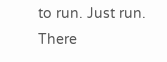to run. Just run. There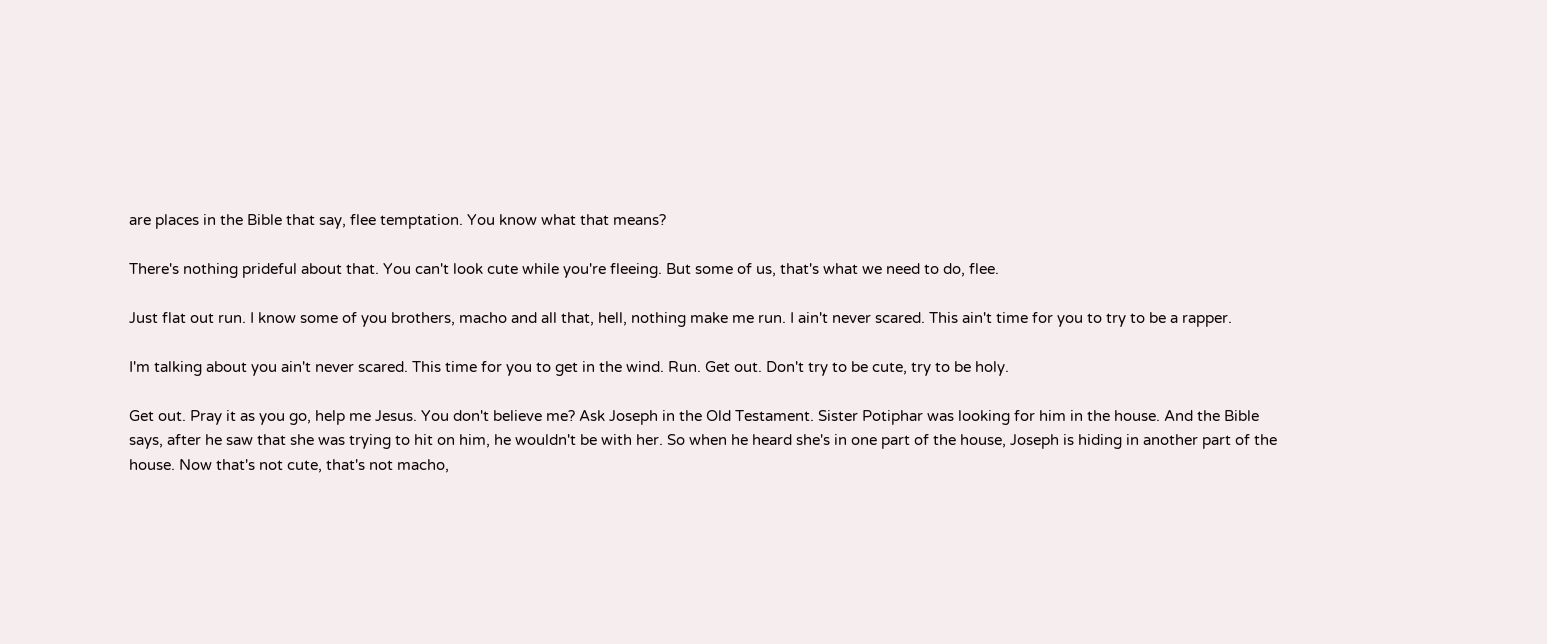are places in the Bible that say, flee temptation. You know what that means?

There's nothing prideful about that. You can't look cute while you're fleeing. But some of us, that's what we need to do, flee.

Just flat out run. I know some of you brothers, macho and all that, hell, nothing make me run. I ain't never scared. This ain't time for you to try to be a rapper.

I'm talking about you ain't never scared. This time for you to get in the wind. Run. Get out. Don't try to be cute, try to be holy.

Get out. Pray it as you go, help me Jesus. You don't believe me? Ask Joseph in the Old Testament. Sister Potiphar was looking for him in the house. And the Bible says, after he saw that she was trying to hit on him, he wouldn't be with her. So when he heard she's in one part of the house, Joseph is hiding in another part of the house. Now that's not cute, that's not macho,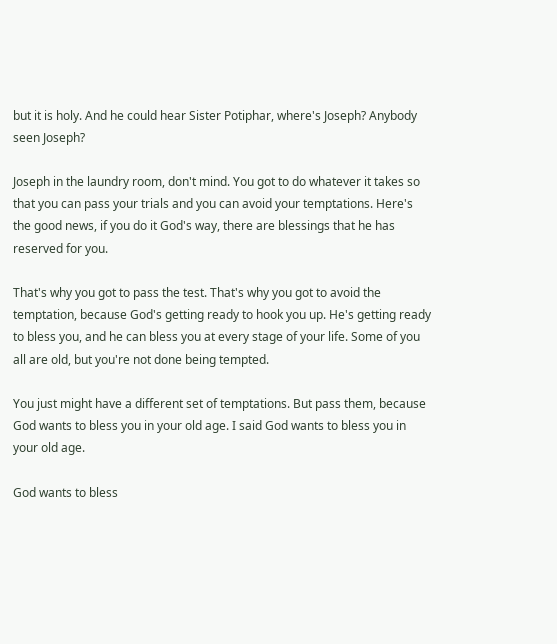but it is holy. And he could hear Sister Potiphar, where's Joseph? Anybody seen Joseph?

Joseph in the laundry room, don't mind. You got to do whatever it takes so that you can pass your trials and you can avoid your temptations. Here's the good news, if you do it God's way, there are blessings that he has reserved for you.

That's why you got to pass the test. That's why you got to avoid the temptation, because God's getting ready to hook you up. He's getting ready to bless you, and he can bless you at every stage of your life. Some of you all are old, but you're not done being tempted.

You just might have a different set of temptations. But pass them, because God wants to bless you in your old age. I said God wants to bless you in your old age.

God wants to bless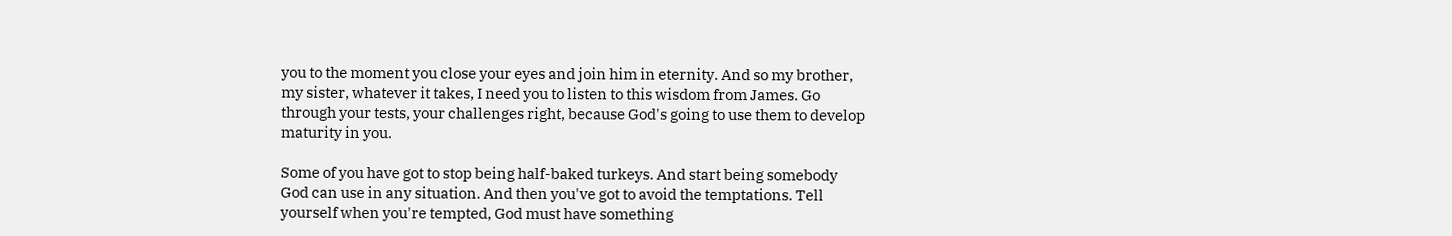you to the moment you close your eyes and join him in eternity. And so my brother, my sister, whatever it takes, I need you to listen to this wisdom from James. Go through your tests, your challenges right, because God's going to use them to develop maturity in you.

Some of you have got to stop being half-baked turkeys. And start being somebody God can use in any situation. And then you've got to avoid the temptations. Tell yourself when you're tempted, God must have something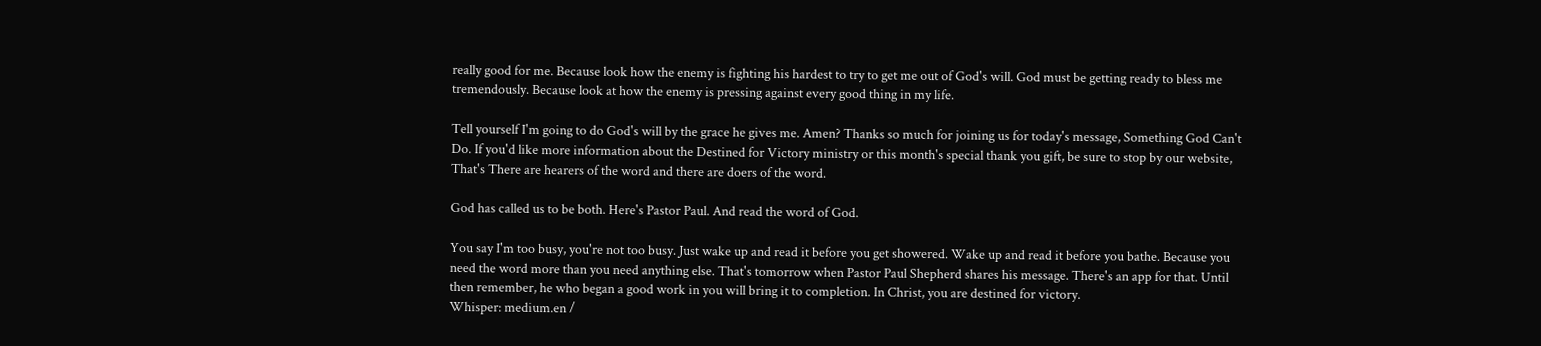really good for me. Because look how the enemy is fighting his hardest to try to get me out of God's will. God must be getting ready to bless me tremendously. Because look at how the enemy is pressing against every good thing in my life.

Tell yourself I'm going to do God's will by the grace he gives me. Amen? Thanks so much for joining us for today's message, Something God Can't Do. If you'd like more information about the Destined for Victory ministry or this month's special thank you gift, be sure to stop by our website, That's There are hearers of the word and there are doers of the word.

God has called us to be both. Here's Pastor Paul. And read the word of God.

You say I'm too busy, you're not too busy. Just wake up and read it before you get showered. Wake up and read it before you bathe. Because you need the word more than you need anything else. That's tomorrow when Pastor Paul Shepherd shares his message. There's an app for that. Until then remember, he who began a good work in you will bring it to completion. In Christ, you are destined for victory.
Whisper: medium.en /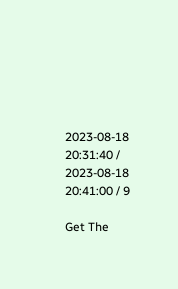2023-08-18 20:31:40 / 2023-08-18 20:41:00 / 9

Get The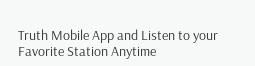Truth Mobile App and Listen to your Favorite Station Anytime